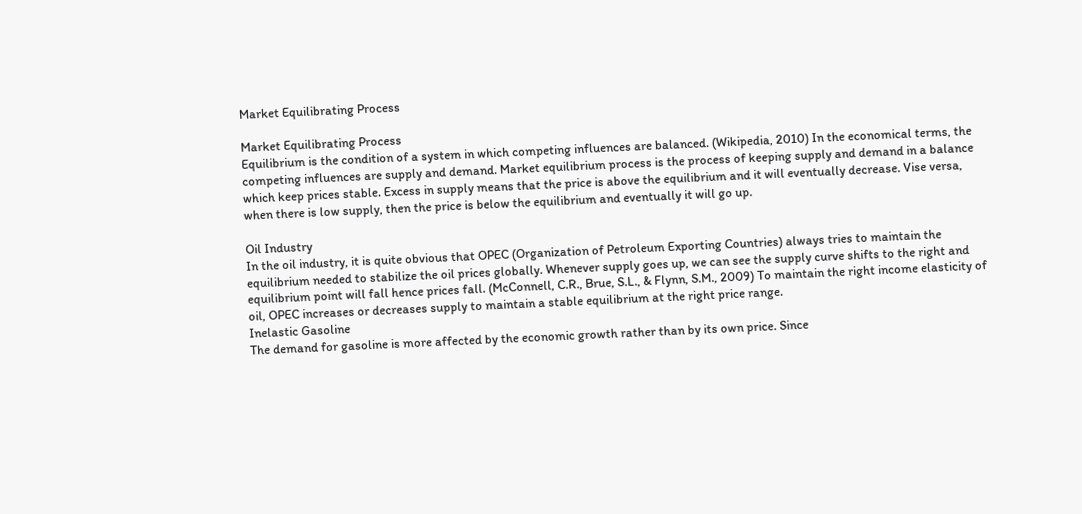Market Equilibrating Process

Market Equilibrating Process
Equilibrium is the condition of a system in which competing influences are balanced. (Wikipedia, 2010) In the economical terms, the competing influences are supply and demand. Market equilibrium process is the process of keeping supply and demand in a balance which keep prices stable. Excess in supply means that the price is above the equilibrium and it will eventually decrease. Vise versa, when there is low supply, then the price is below the equilibrium and eventually it will go up.

Oil Industry
In the oil industry, it is quite obvious that OPEC (Organization of Petroleum Exporting Countries) always tries to maintain the equilibrium needed to stabilize the oil prices globally. Whenever supply goes up, we can see the supply curve shifts to the right and equilibrium point will fall hence prices fall. (McConnell, C.R., Brue, S.L., & Flynn, S.M., 2009) To maintain the right income elasticity of oil, OPEC increases or decreases supply to maintain a stable equilibrium at the right price range.
Inelastic Gasoline
The demand for gasoline is more affected by the economic growth rather than by its own price. Since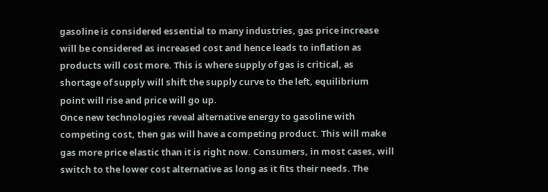gasoline is considered essential to many industries, gas price increase will be considered as increased cost and hence leads to inflation as products will cost more. This is where supply of gas is critical, as shortage of supply will shift the supply curve to the left, equilibrium point will rise and price will go up.
Once new technologies reveal alternative energy to gasoline with competing cost, then gas will have a competing product. This will make gas more price elastic than it is right now. Consumers, in most cases, will switch to the lower cost alternative as long as it fits their needs. The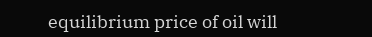equilibrium price of oil will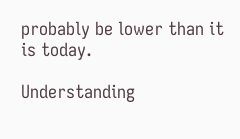probably be lower than it is today.

Understanding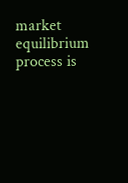market equilibrium process is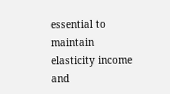essential to maintain elasticity income and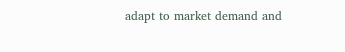adapt to market demand and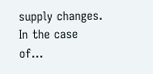supply changes. In the case of...